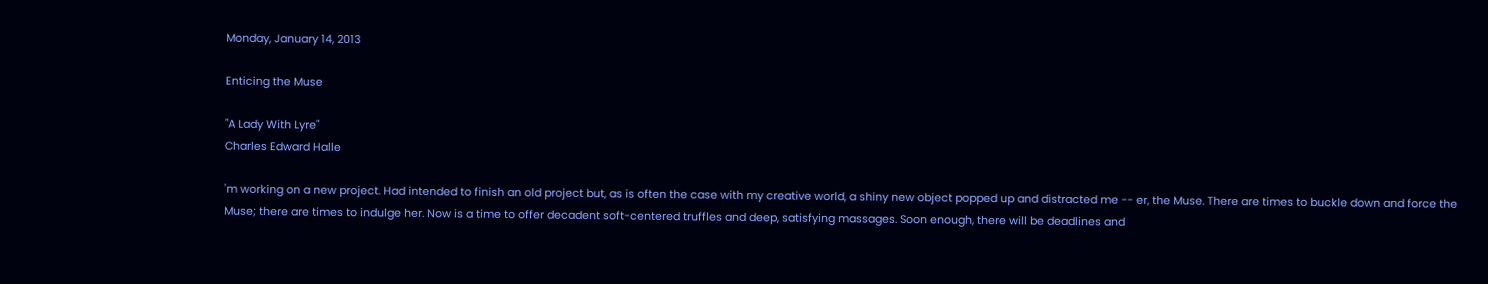Monday, January 14, 2013

Enticing the Muse

"A Lady With Lyre"
Charles Edward Halle

'm working on a new project. Had intended to finish an old project but, as is often the case with my creative world, a shiny new object popped up and distracted me -- er, the Muse. There are times to buckle down and force the Muse; there are times to indulge her. Now is a time to offer decadent soft-centered truffles and deep, satisfying massages. Soon enough, there will be deadlines and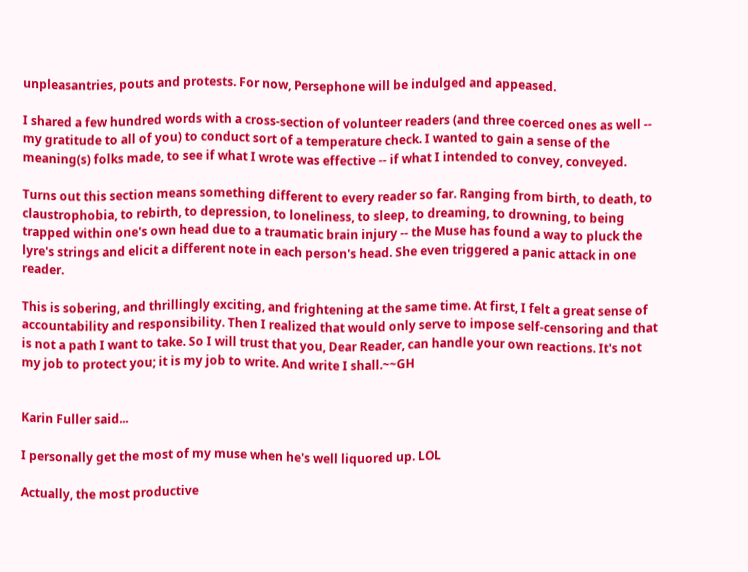unpleasantries, pouts and protests. For now, Persephone will be indulged and appeased.

I shared a few hundred words with a cross-section of volunteer readers (and three coerced ones as well -- my gratitude to all of you) to conduct sort of a temperature check. I wanted to gain a sense of the meaning(s) folks made, to see if what I wrote was effective -- if what I intended to convey, conveyed.

Turns out this section means something different to every reader so far. Ranging from birth, to death, to claustrophobia, to rebirth, to depression, to loneliness, to sleep, to dreaming, to drowning, to being trapped within one's own head due to a traumatic brain injury -- the Muse has found a way to pluck the lyre's strings and elicit a different note in each person's head. She even triggered a panic attack in one reader.

This is sobering, and thrillingly exciting, and frightening at the same time. At first, I felt a great sense of accountability and responsibility. Then I realized that would only serve to impose self-censoring and that is not a path I want to take. So I will trust that you, Dear Reader, can handle your own reactions. It's not my job to protect you; it is my job to write. And write I shall.~~GH


Karin Fuller said...

I personally get the most of my muse when he's well liquored up. LOL

Actually, the most productive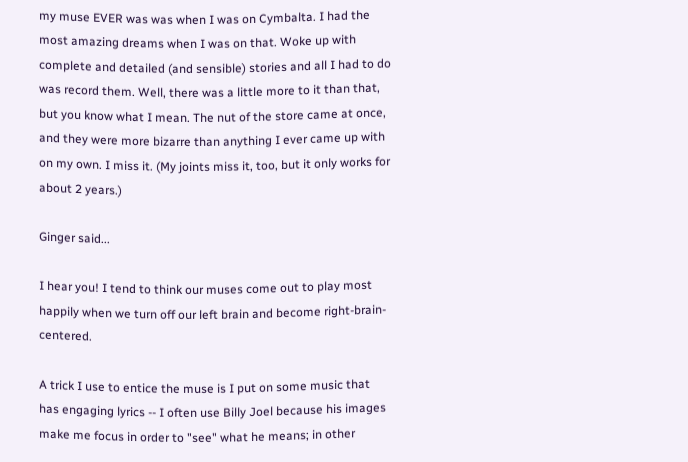my muse EVER was was when I was on Cymbalta. I had the most amazing dreams when I was on that. Woke up with complete and detailed (and sensible) stories and all I had to do was record them. Well, there was a little more to it than that, but you know what I mean. The nut of the store came at once, and they were more bizarre than anything I ever came up with on my own. I miss it. (My joints miss it, too, but it only works for about 2 years.)

Ginger said...

I hear you! I tend to think our muses come out to play most happily when we turn off our left brain and become right-brain-centered.

A trick I use to entice the muse is I put on some music that has engaging lyrics -- I often use Billy Joel because his images make me focus in order to "see" what he means; in other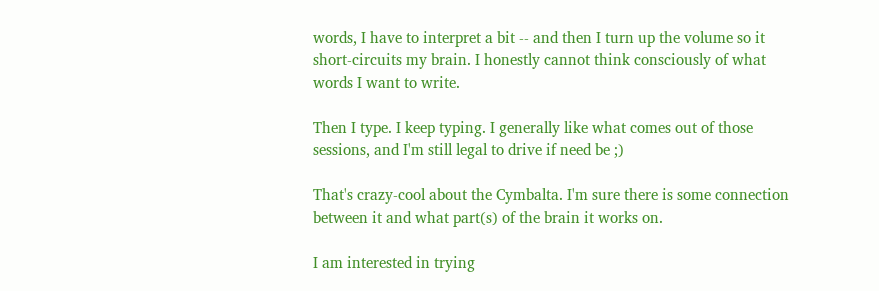words, I have to interpret a bit -- and then I turn up the volume so it short-circuits my brain. I honestly cannot think consciously of what words I want to write.

Then I type. I keep typing. I generally like what comes out of those sessions, and I'm still legal to drive if need be ;)

That's crazy-cool about the Cymbalta. I'm sure there is some connection between it and what part(s) of the brain it works on.

I am interested in trying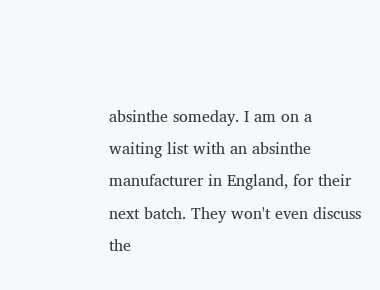absinthe someday. I am on a waiting list with an absinthe manufacturer in England, for their next batch. They won't even discuss the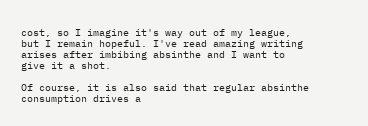cost, so I imagine it's way out of my league, but I remain hopeful. I've read amazing writing arises after imbibing absinthe and I want to give it a shot.

Of course, it is also said that regular absinthe consumption drives a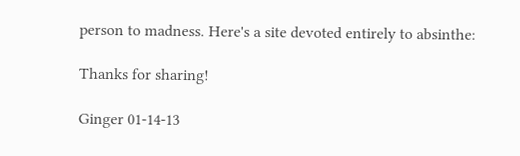person to madness. Here's a site devoted entirely to absinthe:

Thanks for sharing!

Ginger 01-14-13